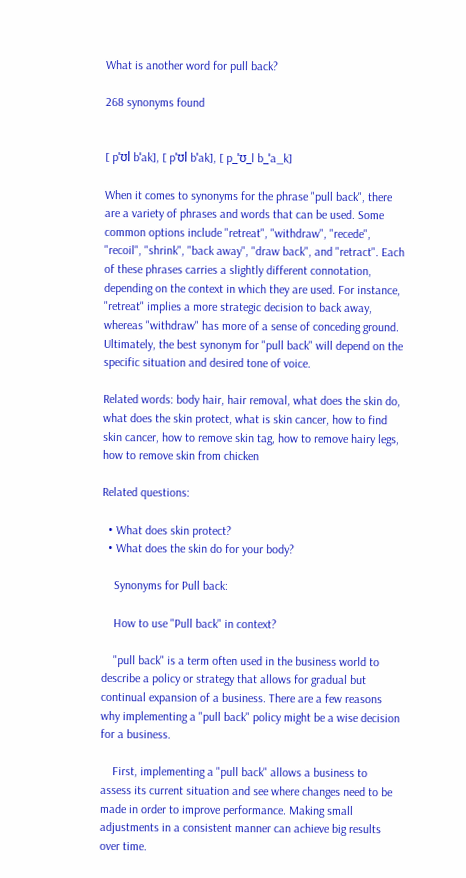What is another word for pull back?

268 synonyms found


[ pˈʊl bˈak], [ pˈʊl bˈak], [ p_ˈʊ_l b_ˈa_k]

When it comes to synonyms for the phrase "pull back", there are a variety of phrases and words that can be used. Some common options include "retreat", "withdraw", "recede", "recoil", "shrink", "back away", "draw back", and "retract". Each of these phrases carries a slightly different connotation, depending on the context in which they are used. For instance, "retreat" implies a more strategic decision to back away, whereas "withdraw" has more of a sense of conceding ground. Ultimately, the best synonym for "pull back" will depend on the specific situation and desired tone of voice.

Related words: body hair, hair removal, what does the skin do, what does the skin protect, what is skin cancer, how to find skin cancer, how to remove skin tag, how to remove hairy legs, how to remove skin from chicken

Related questions:

  • What does skin protect?
  • What does the skin do for your body?

    Synonyms for Pull back:

    How to use "Pull back" in context?

    "pull back" is a term often used in the business world to describe a policy or strategy that allows for gradual but continual expansion of a business. There are a few reasons why implementing a "pull back" policy might be a wise decision for a business.

    First, implementing a "pull back" allows a business to assess its current situation and see where changes need to be made in order to improve performance. Making small adjustments in a consistent manner can achieve big results over time.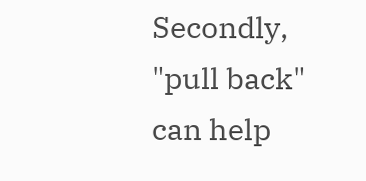Secondly, "pull back" can help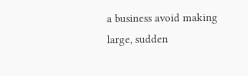a business avoid making large, sudden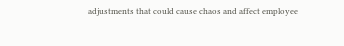adjustments that could cause chaos and affect employee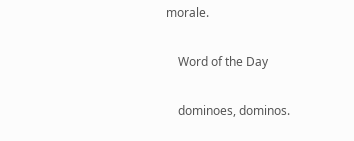morale.

    Word of the Day

    dominoes, dominos.